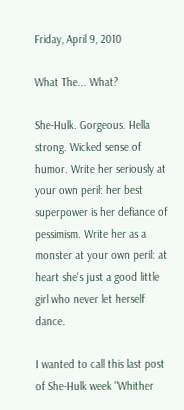Friday, April 9, 2010

What The... What?

She-Hulk. Gorgeous. Hella strong. Wicked sense of humor. Write her seriously at your own peril: her best superpower is her defiance of pessimism. Write her as a monster at your own peril: at heart she's just a good little girl who never let herself dance.

I wanted to call this last post of She-Hulk week "Whither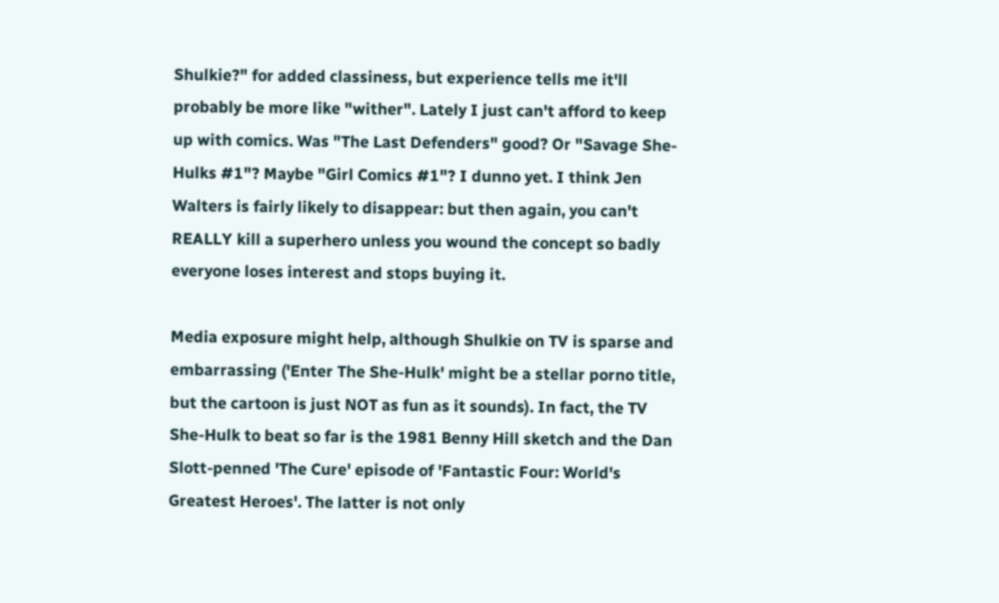Shulkie?" for added classiness, but experience tells me it'll probably be more like "wither". Lately I just can't afford to keep up with comics. Was "The Last Defenders" good? Or "Savage She-Hulks #1"? Maybe "Girl Comics #1"? I dunno yet. I think Jen Walters is fairly likely to disappear: but then again, you can't REALLY kill a superhero unless you wound the concept so badly everyone loses interest and stops buying it.

Media exposure might help, although Shulkie on TV is sparse and embarrassing ('Enter The She-Hulk' might be a stellar porno title, but the cartoon is just NOT as fun as it sounds). In fact, the TV She-Hulk to beat so far is the 1981 Benny Hill sketch and the Dan Slott-penned 'The Cure' episode of 'Fantastic Four: World's Greatest Heroes'. The latter is not only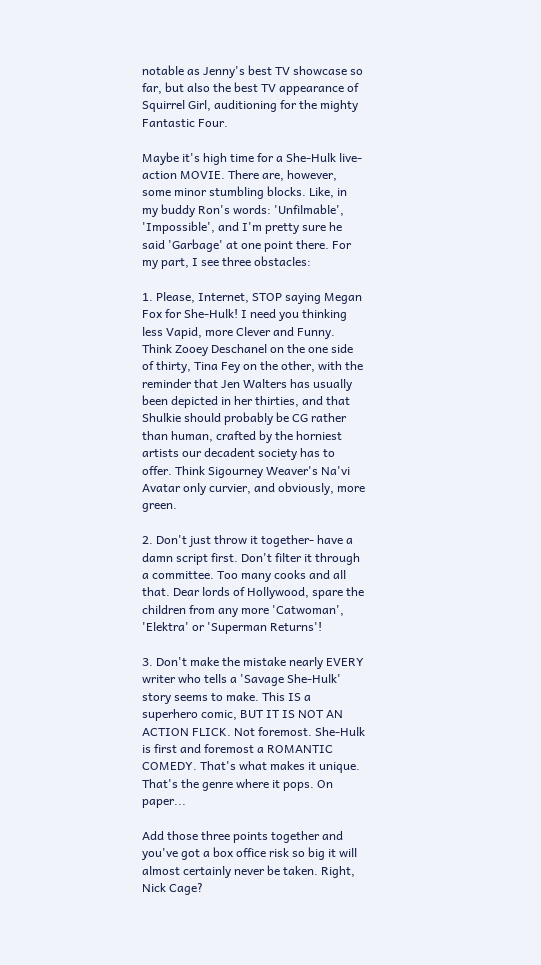notable as Jenny's best TV showcase so far, but also the best TV appearance of Squirrel Girl, auditioning for the mighty Fantastic Four.

Maybe it's high time for a She-Hulk live-action MOVIE. There are, however, some minor stumbling blocks. Like, in my buddy Ron's words: 'Unfilmable', 'Impossible', and I'm pretty sure he said 'Garbage' at one point there. For my part, I see three obstacles:

1. Please, Internet, STOP saying Megan Fox for She-Hulk! I need you thinking less Vapid, more Clever and Funny. Think Zooey Deschanel on the one side of thirty, Tina Fey on the other, with the reminder that Jen Walters has usually been depicted in her thirties, and that Shulkie should probably be CG rather than human, crafted by the horniest artists our decadent society has to offer. Think Sigourney Weaver's Na'vi Avatar only curvier, and obviously, more green.

2. Don't just throw it together- have a damn script first. Don't filter it through a committee. Too many cooks and all that. Dear lords of Hollywood, spare the children from any more 'Catwoman', 'Elektra' or 'Superman Returns'!

3. Don't make the mistake nearly EVERY writer who tells a 'Savage She-Hulk' story seems to make. This IS a superhero comic, BUT IT IS NOT AN ACTION FLICK. Not foremost. She-Hulk is first and foremost a ROMANTIC COMEDY. That's what makes it unique. That's the genre where it pops. On paper...

Add those three points together and you've got a box office risk so big it will almost certainly never be taken. Right, Nick Cage?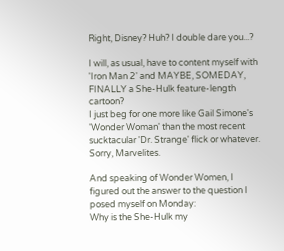Right, Disney? Huh? I double dare you...?

I will, as usual, have to content myself with 'Iron Man 2' and MAYBE, SOMEDAY, FINALLY a She-Hulk feature-length cartoon?
I just beg for one more like Gail Simone's 'Wonder Woman' than the most recent sucktacular 'Dr. Strange' flick or whatever. Sorry, Marvelites.

And speaking of Wonder Women, I figured out the answer to the question I posed myself on Monday:
Why is the She-Hulk my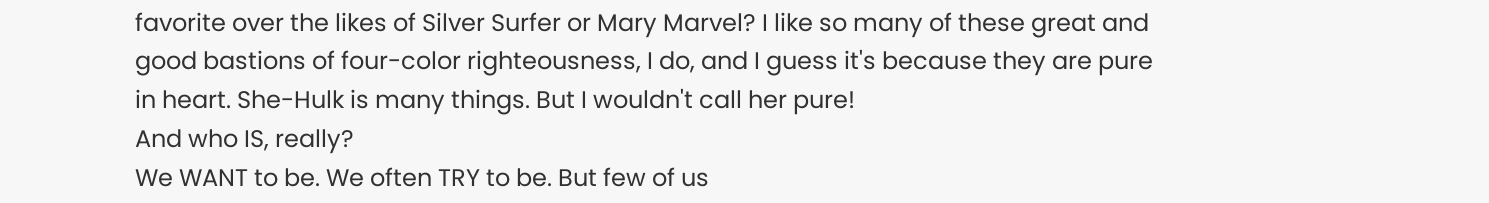favorite over the likes of Silver Surfer or Mary Marvel? I like so many of these great and good bastions of four-color righteousness, I do, and I guess it's because they are pure in heart. She-Hulk is many things. But I wouldn't call her pure!
And who IS, really?
We WANT to be. We often TRY to be. But few of us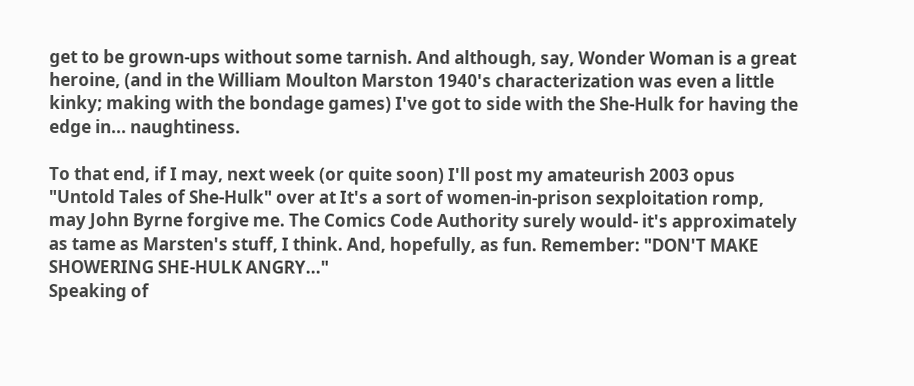get to be grown-ups without some tarnish. And although, say, Wonder Woman is a great heroine, (and in the William Moulton Marston 1940's characterization was even a little kinky; making with the bondage games) I've got to side with the She-Hulk for having the edge in... naughtiness.

To that end, if I may, next week (or quite soon) I'll post my amateurish 2003 opus "Untold Tales of She-Hulk" over at It's a sort of women-in-prison sexploitation romp, may John Byrne forgive me. The Comics Code Authority surely would- it's approximately as tame as Marsten's stuff, I think. And, hopefully, as fun. Remember: "DON'T MAKE SHOWERING SHE-HULK ANGRY..."
Speaking of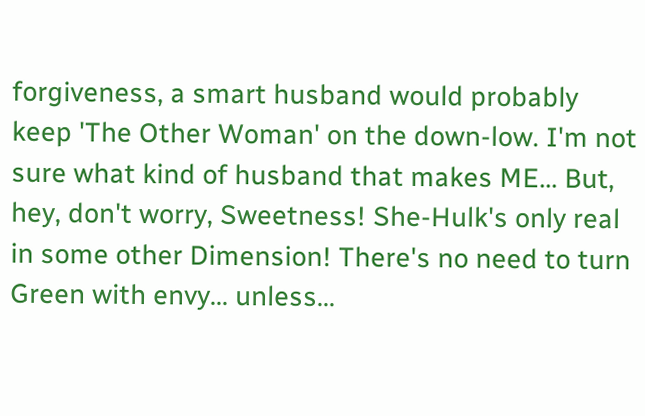forgiveness, a smart husband would probably keep 'The Other Woman' on the down-low. I'm not sure what kind of husband that makes ME... But, hey, don't worry, Sweetness! She-Hulk's only real in some other Dimension! There's no need to turn Green with envy... unless...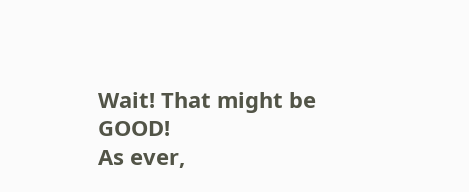Wait! That might be GOOD!
As ever,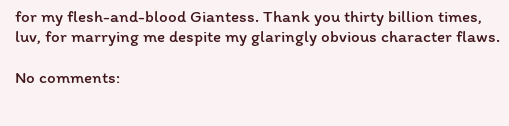for my flesh-and-blood Giantess. Thank you thirty billion times, luv, for marrying me despite my glaringly obvious character flaws.

No comments: